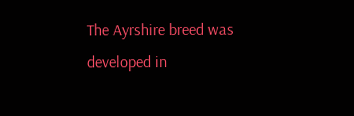The Ayrshire breed was developed in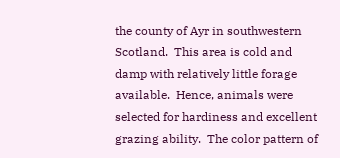the county of Ayr in southwestern Scotland.  This area is cold and damp with relatively little forage available.  Hence, animals were selected for hardiness and excellent grazing ability.  The color pattern of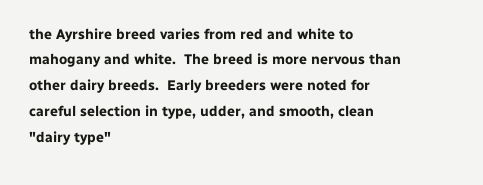the Ayrshire breed varies from red and white to mahogany and white.  The breed is more nervous than other dairy breeds.  Early breeders were noted for careful selection in type, udder, and smooth, clean "dairy type"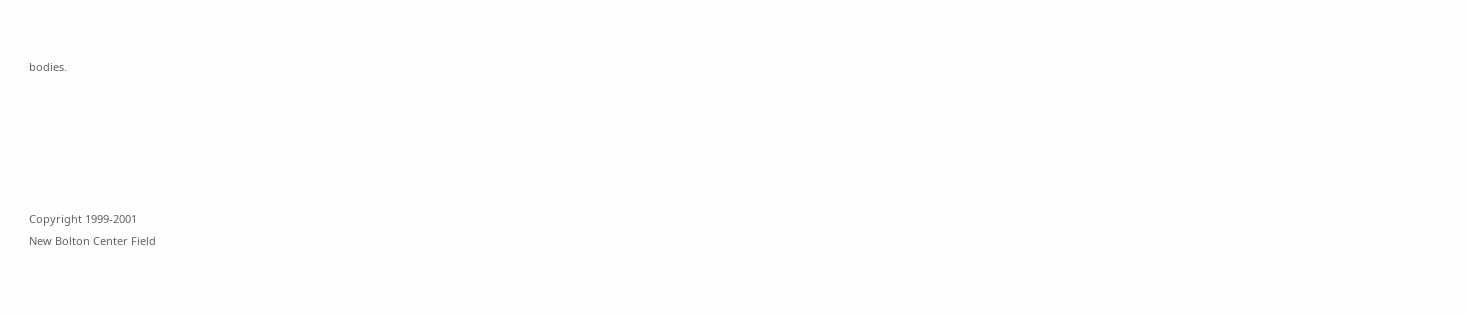bodies.






Copyright 1999-2001
New Bolton Center Field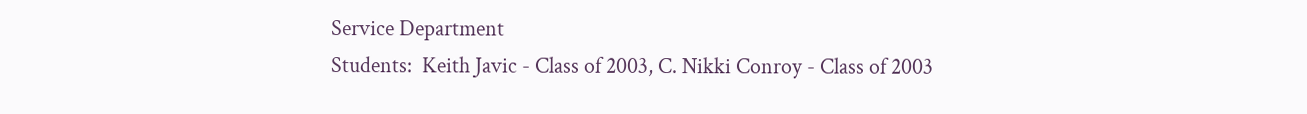Service Department
Students:  Keith Javic - Class of 2003, C. Nikki Conroy - Class of 2003